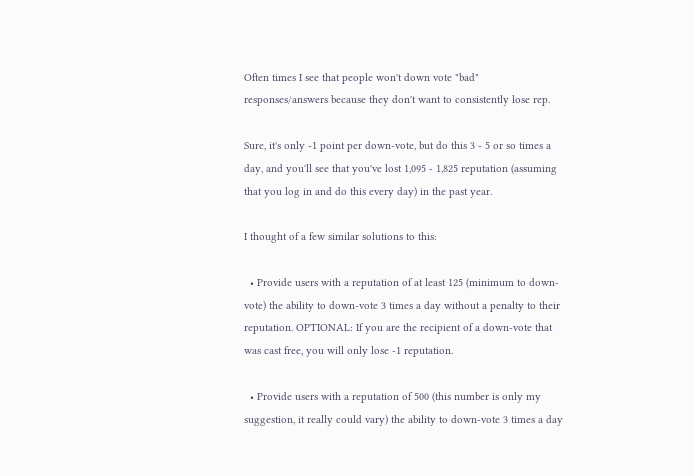Often times I see that people won't down vote "bad" responses/answers because they don't want to consistently lose rep.

Sure, it's only -1 point per down-vote, but do this 3 - 5 or so times a day, and you'll see that you've lost 1,095 - 1,825 reputation (assuming that you log in and do this every day) in the past year.

I thought of a few similar solutions to this:

  • Provide users with a reputation of at least 125 (minimum to down-vote) the ability to down-vote 3 times a day without a penalty to their reputation. OPTIONAL: If you are the recipient of a down-vote that was cast free, you will only lose -1 reputation.

  • Provide users with a reputation of 500 (this number is only my suggestion, it really could vary) the ability to down-vote 3 times a day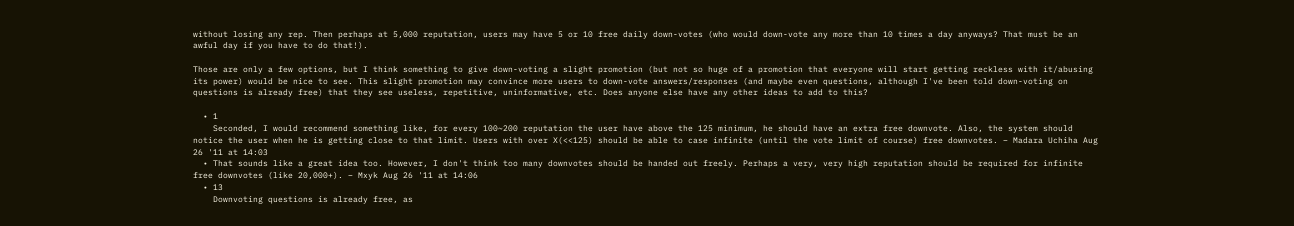without losing any rep. Then perhaps at 5,000 reputation, users may have 5 or 10 free daily down-votes (who would down-vote any more than 10 times a day anyways? That must be an awful day if you have to do that!).

Those are only a few options, but I think something to give down-voting a slight promotion (but not so huge of a promotion that everyone will start getting reckless with it/abusing its power) would be nice to see. This slight promotion may convince more users to down-vote answers/responses (and maybe even questions, although I've been told down-voting on questions is already free) that they see useless, repetitive, uninformative, etc. Does anyone else have any other ideas to add to this?

  • 1
    Seconded, I would recommend something like, for every 100~200 reputation the user have above the 125 minimum, he should have an extra free downvote. Also, the system should notice the user when he is getting close to that limit. Users with over X(<<125) should be able to case infinite (until the vote limit of course) free downvotes. – Madara Uchiha Aug 26 '11 at 14:03
  • That sounds like a great idea too. However, I don't think too many downvotes should be handed out freely. Perhaps a very, very high reputation should be required for infinite free downvotes (like 20,000+). – Mxyk Aug 26 '11 at 14:06
  • 13
    Downvoting questions is already free, as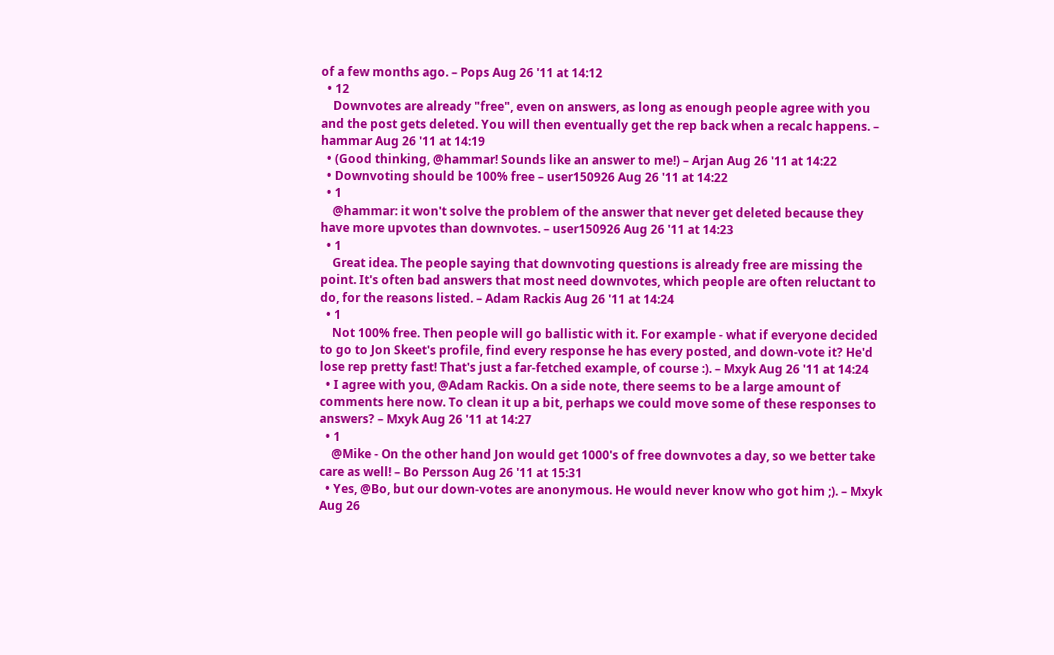of a few months ago. – Pops Aug 26 '11 at 14:12
  • 12
    Downvotes are already "free", even on answers, as long as enough people agree with you and the post gets deleted. You will then eventually get the rep back when a recalc happens. – hammar Aug 26 '11 at 14:19
  • (Good thinking, @hammar! Sounds like an answer to me!) – Arjan Aug 26 '11 at 14:22
  • Downvoting should be 100% free – user150926 Aug 26 '11 at 14:22
  • 1
    @hammar: it won't solve the problem of the answer that never get deleted because they have more upvotes than downvotes. – user150926 Aug 26 '11 at 14:23
  • 1
    Great idea. The people saying that downvoting questions is already free are missing the point. It's often bad answers that most need downvotes, which people are often reluctant to do, for the reasons listed. – Adam Rackis Aug 26 '11 at 14:24
  • 1
    Not 100% free. Then people will go ballistic with it. For example - what if everyone decided to go to Jon Skeet's profile, find every response he has every posted, and down-vote it? He'd lose rep pretty fast! That's just a far-fetched example, of course :). – Mxyk Aug 26 '11 at 14:24
  • I agree with you, @Adam Rackis. On a side note, there seems to be a large amount of comments here now. To clean it up a bit, perhaps we could move some of these responses to answers? – Mxyk Aug 26 '11 at 14:27
  • 1
    @Mike - On the other hand Jon would get 1000's of free downvotes a day, so we better take care as well! – Bo Persson Aug 26 '11 at 15:31
  • Yes, @Bo, but our down-votes are anonymous. He would never know who got him ;). – Mxyk Aug 26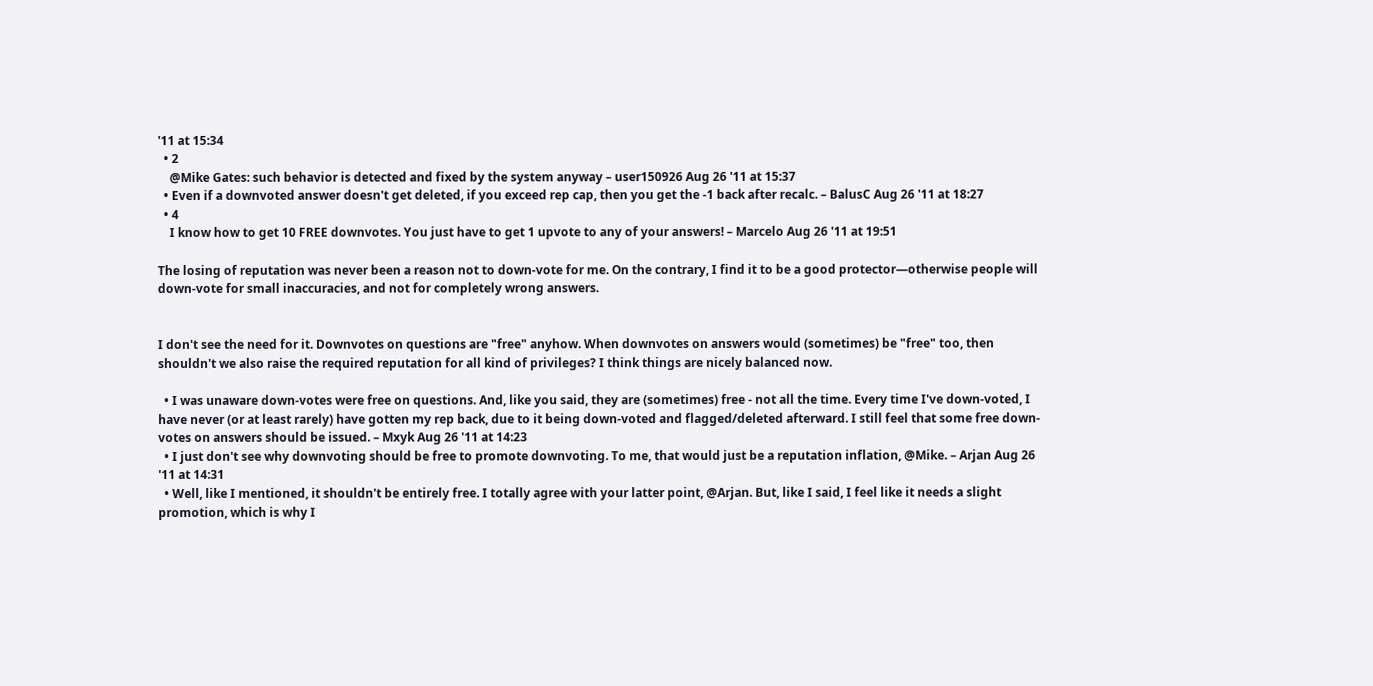'11 at 15:34
  • 2
    @Mike Gates: such behavior is detected and fixed by the system anyway – user150926 Aug 26 '11 at 15:37
  • Even if a downvoted answer doesn't get deleted, if you exceed rep cap, then you get the -1 back after recalc. – BalusC Aug 26 '11 at 18:27
  • 4
    I know how to get 10 FREE downvotes. You just have to get 1 upvote to any of your answers! – Marcelo Aug 26 '11 at 19:51

The losing of reputation was never been a reason not to down-vote for me. On the contrary, I find it to be a good protector—otherwise people will down-vote for small inaccuracies, and not for completely wrong answers.


I don't see the need for it. Downvotes on questions are "free" anyhow. When downvotes on answers would (sometimes) be "free" too, then shouldn't we also raise the required reputation for all kind of privileges? I think things are nicely balanced now.

  • I was unaware down-votes were free on questions. And, like you said, they are (sometimes) free - not all the time. Every time I've down-voted, I have never (or at least rarely) have gotten my rep back, due to it being down-voted and flagged/deleted afterward. I still feel that some free down-votes on answers should be issued. – Mxyk Aug 26 '11 at 14:23
  • I just don't see why downvoting should be free to promote downvoting. To me, that would just be a reputation inflation, @Mike. – Arjan Aug 26 '11 at 14:31
  • Well, like I mentioned, it shouldn't be entirely free. I totally agree with your latter point, @Arjan. But, like I said, I feel like it needs a slight promotion, which is why I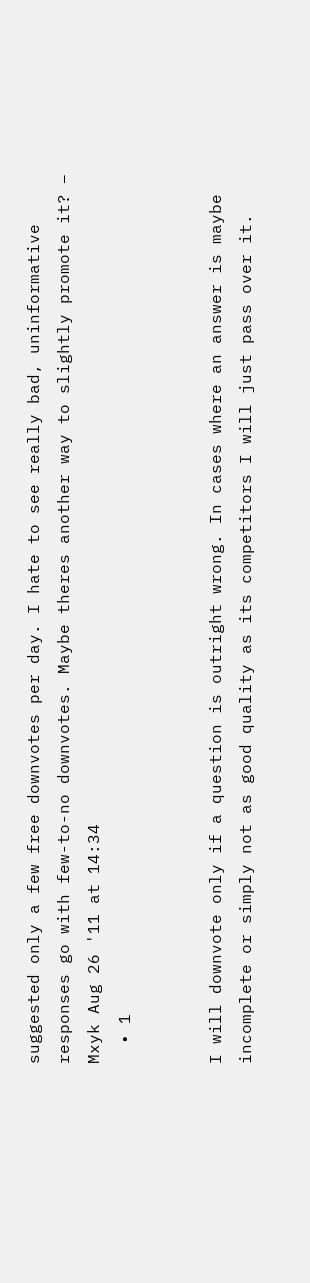suggested only a few free downvotes per day. I hate to see really bad, uninformative responses go with few-to-no downvotes. Maybe theres another way to slightly promote it? – Mxyk Aug 26 '11 at 14:34
  • 1


I will downvote only if a question is outright wrong. In cases where an answer is maybe incomplete or simply not as good quality as its competitors I will just pass over it.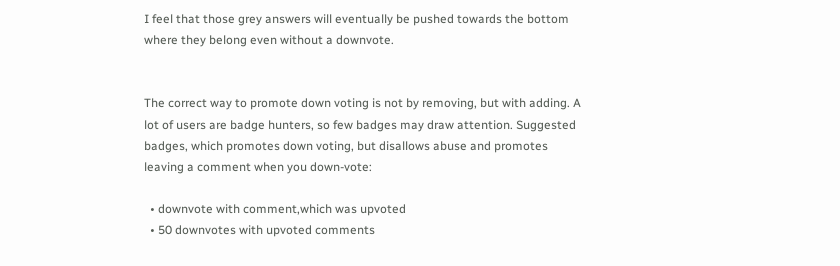I feel that those grey answers will eventually be pushed towards the bottom where they belong even without a downvote.


The correct way to promote down voting is not by removing, but with adding. A lot of users are badge hunters, so few badges may draw attention. Suggested badges, which promotes down voting, but disallows abuse and promotes leaving a comment when you down-vote:

  • downvote with comment,which was upvoted
  • 50 downvotes with upvoted comments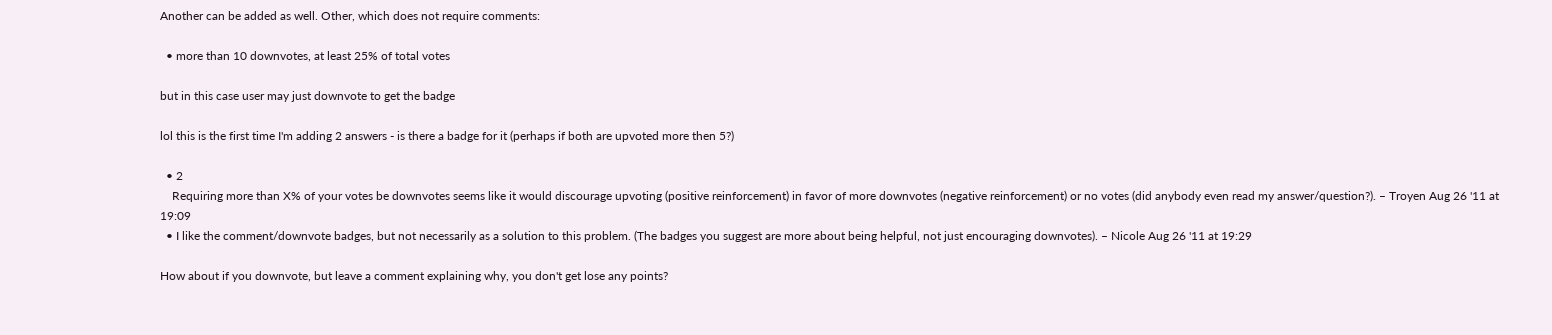Another can be added as well. Other, which does not require comments:

  • more than 10 downvotes, at least 25% of total votes

but in this case user may just downvote to get the badge

lol this is the first time I'm adding 2 answers - is there a badge for it (perhaps if both are upvoted more then 5?)

  • 2
    Requiring more than X% of your votes be downvotes seems like it would discourage upvoting (positive reinforcement) in favor of more downvotes (negative reinforcement) or no votes (did anybody even read my answer/question?). – Troyen Aug 26 '11 at 19:09
  • I like the comment/downvote badges, but not necessarily as a solution to this problem. (The badges you suggest are more about being helpful, not just encouraging downvotes). – Nicole Aug 26 '11 at 19:29

How about if you downvote, but leave a comment explaining why, you don't get lose any points?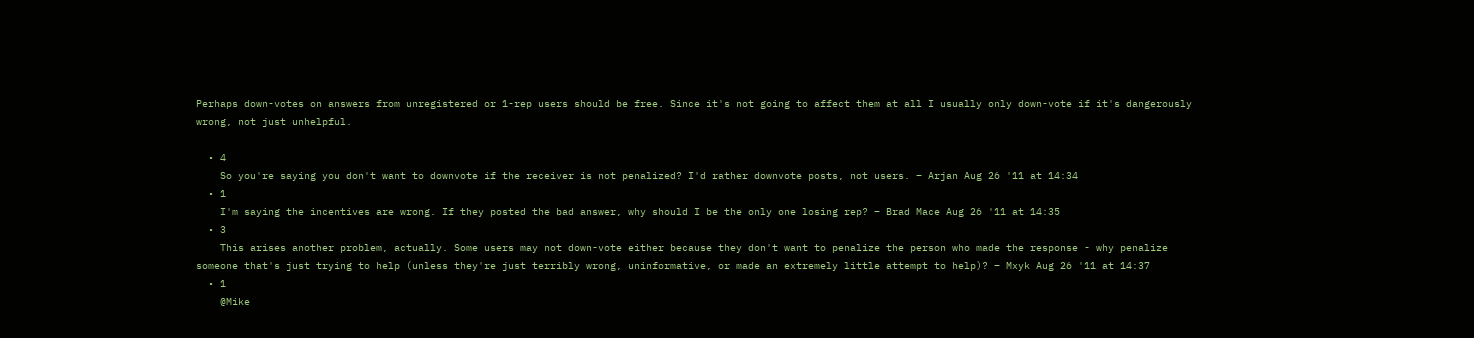Perhaps down-votes on answers from unregistered or 1-rep users should be free. Since it's not going to affect them at all I usually only down-vote if it's dangerously wrong, not just unhelpful.

  • 4
    So you're saying you don't want to downvote if the receiver is not penalized? I'd rather downvote posts, not users. – Arjan Aug 26 '11 at 14:34
  • 1
    I'm saying the incentives are wrong. If they posted the bad answer, why should I be the only one losing rep? – Brad Mace Aug 26 '11 at 14:35
  • 3
    This arises another problem, actually. Some users may not down-vote either because they don't want to penalize the person who made the response - why penalize someone that's just trying to help (unless they're just terribly wrong, uninformative, or made an extremely little attempt to help)? – Mxyk Aug 26 '11 at 14:37
  • 1
    @Mike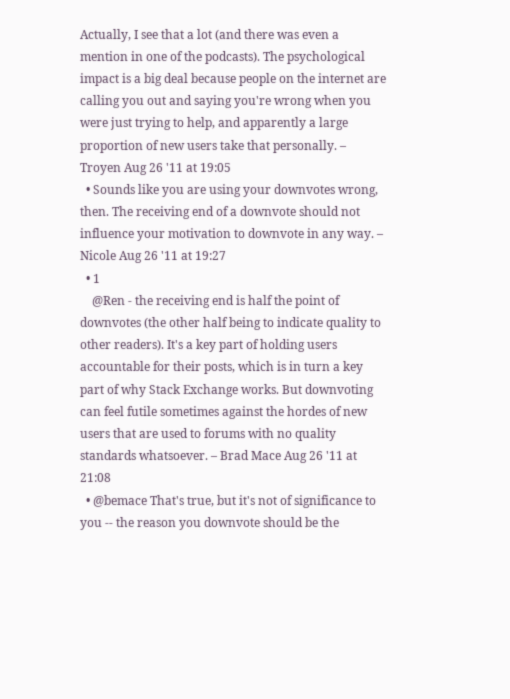Actually, I see that a lot (and there was even a mention in one of the podcasts). The psychological impact is a big deal because people on the internet are calling you out and saying you're wrong when you were just trying to help, and apparently a large proportion of new users take that personally. – Troyen Aug 26 '11 at 19:05
  • Sounds like you are using your downvotes wrong, then. The receiving end of a downvote should not influence your motivation to downvote in any way. – Nicole Aug 26 '11 at 19:27
  • 1
    @Ren - the receiving end is half the point of downvotes (the other half being to indicate quality to other readers). It's a key part of holding users accountable for their posts, which is in turn a key part of why Stack Exchange works. But downvoting can feel futile sometimes against the hordes of new users that are used to forums with no quality standards whatsoever. – Brad Mace Aug 26 '11 at 21:08
  • @bemace That's true, but it's not of significance to you -- the reason you downvote should be the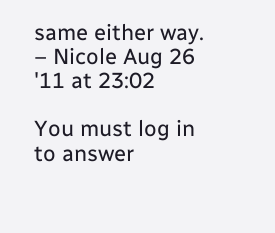same either way. – Nicole Aug 26 '11 at 23:02

You must log in to answer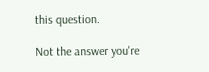this question.

Not the answer you're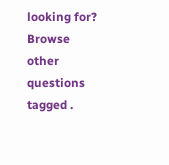looking for? Browse other questions tagged .